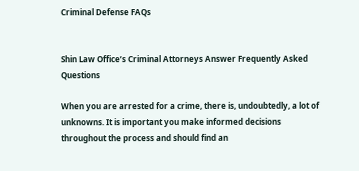Criminal Defense FAQs


Shin Law Office’s Criminal Attorneys Answer Frequently Asked Questions

When you are arrested for a crime, there is, undoubtedly, a lot of unknowns. It is important you make informed decisions throughout the process and should find an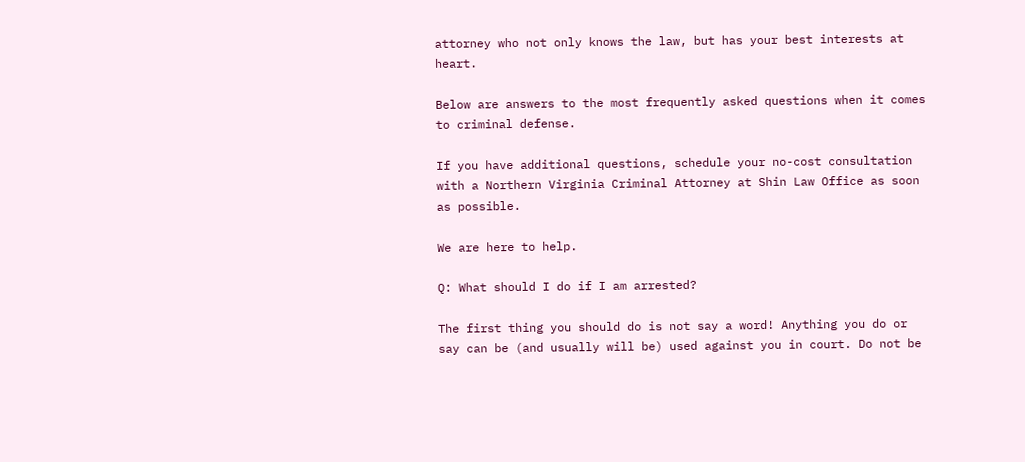attorney who not only knows the law, but has your best interests at heart.

Below are answers to the most frequently asked questions when it comes to criminal defense.

If you have additional questions, schedule your no-cost consultation with a Northern Virginia Criminal Attorney at Shin Law Office as soon as possible.

We are here to help.

Q: What should I do if I am arrested?

The first thing you should do is not say a word! Anything you do or say can be (and usually will be) used against you in court. Do not be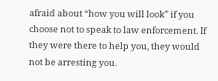afraid about “how you will look” if you choose not to speak to law enforcement. If they were there to help you, they would not be arresting you.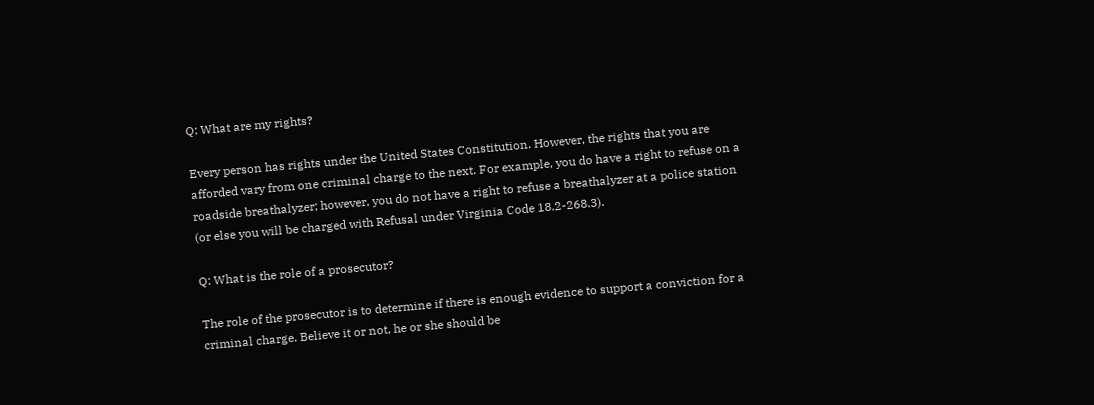Q: What are my rights?

Every person has rights under the United States Constitution. However, the rights that you are afforded vary from one criminal charge to the next. For example, you do have a right to refuse on a roadside breathalyzer; however, you do not have a right to refuse a breathalyzer at a police station (or else you will be charged with Refusal under Virginia Code 18.2-268.3).

Q: What is the role of a prosecutor?

The role of the prosecutor is to determine if there is enough evidence to support a conviction for a criminal charge. Believe it or not, he or she should be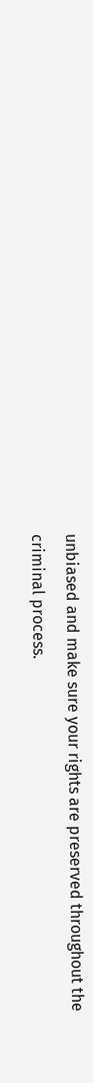unbiased and make sure your rights are preserved throughout the criminal process.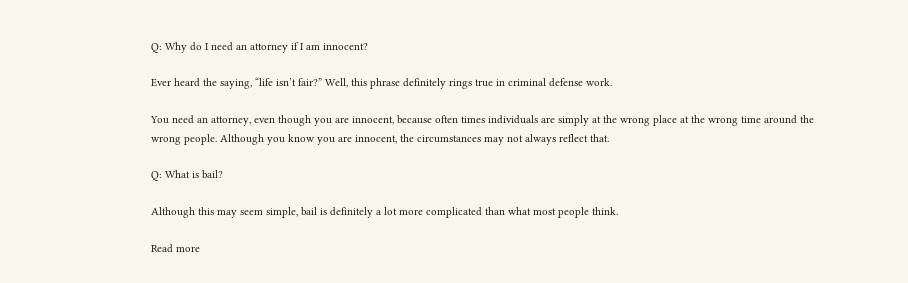Q: Why do I need an attorney if I am innocent?

Ever heard the saying, “life isn’t fair?” Well, this phrase definitely rings true in criminal defense work.

You need an attorney, even though you are innocent, because often times individuals are simply at the wrong place at the wrong time around the wrong people. Although you know you are innocent, the circumstances may not always reflect that.

Q: What is bail?

Although this may seem simple, bail is definitely a lot more complicated than what most people think.

Read more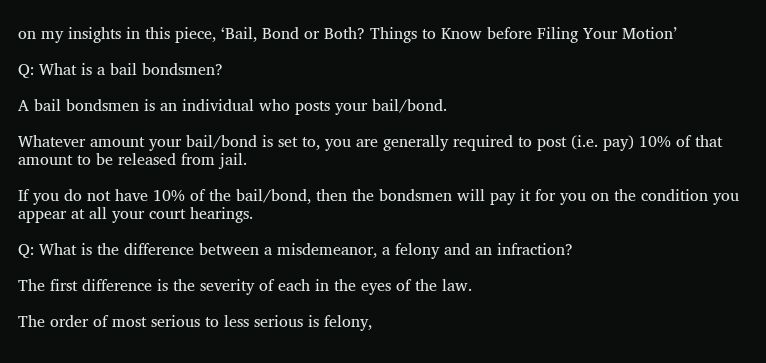on my insights in this piece, ‘Bail, Bond or Both? Things to Know before Filing Your Motion’

Q: What is a bail bondsmen?

A bail bondsmen is an individual who posts your bail/bond.

Whatever amount your bail/bond is set to, you are generally required to post (i.e. pay) 10% of that amount to be released from jail.

If you do not have 10% of the bail/bond, then the bondsmen will pay it for you on the condition you appear at all your court hearings.

Q: What is the difference between a misdemeanor, a felony and an infraction?

The first difference is the severity of each in the eyes of the law.

The order of most serious to less serious is felony,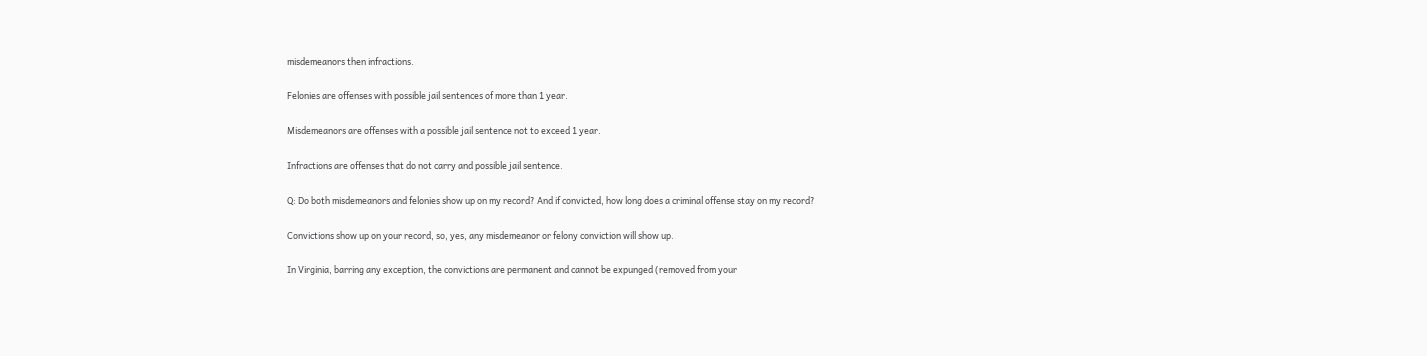misdemeanors then infractions.

Felonies are offenses with possible jail sentences of more than 1 year.

Misdemeanors are offenses with a possible jail sentence not to exceed 1 year.

Infractions are offenses that do not carry and possible jail sentence.

Q: Do both misdemeanors and felonies show up on my record? And if convicted, how long does a criminal offense stay on my record?

Convictions show up on your record, so, yes, any misdemeanor or felony conviction will show up.

In Virginia, barring any exception, the convictions are permanent and cannot be expunged (removed from your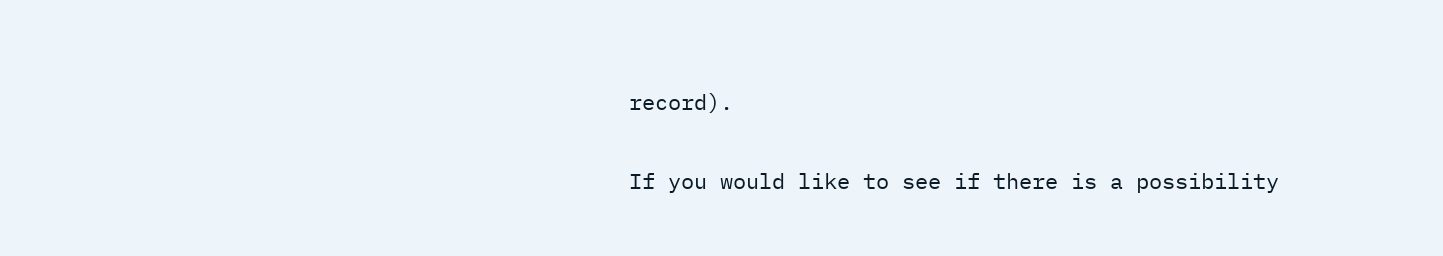record).

If you would like to see if there is a possibility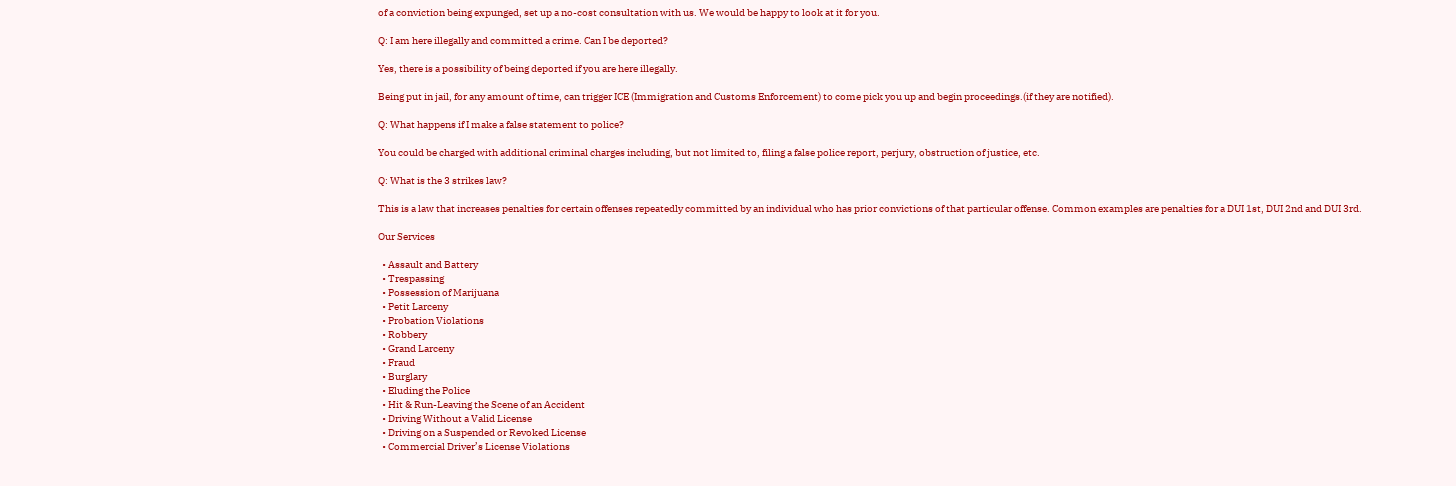of a conviction being expunged, set up a no-cost consultation with us. We would be happy to look at it for you.

Q: I am here illegally and committed a crime. Can I be deported?

Yes, there is a possibility of being deported if you are here illegally.

Being put in jail, for any amount of time, can trigger ICE (Immigration and Customs Enforcement) to come pick you up and begin proceedings.(if they are notified).

Q: What happens if I make a false statement to police?

You could be charged with additional criminal charges including, but not limited to, filing a false police report, perjury, obstruction of justice, etc.

Q: What is the 3 strikes law?

This is a law that increases penalties for certain offenses repeatedly committed by an individual who has prior convictions of that particular offense. Common examples are penalties for a DUI 1st, DUI 2nd and DUI 3rd.

Our Services

  • Assault and Battery
  • Trespassing
  • Possession of Marijuana
  • Petit Larceny
  • Probation Violations
  • Robbery
  • Grand Larceny
  • Fraud
  • Burglary
  • Eluding the Police
  • Hit & Run-Leaving the Scene of an Accident
  • Driving Without a Valid License
  • Driving on a Suspended or Revoked License
  • Commercial Driver’s License Violations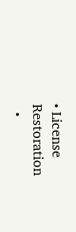• License Restoration
  •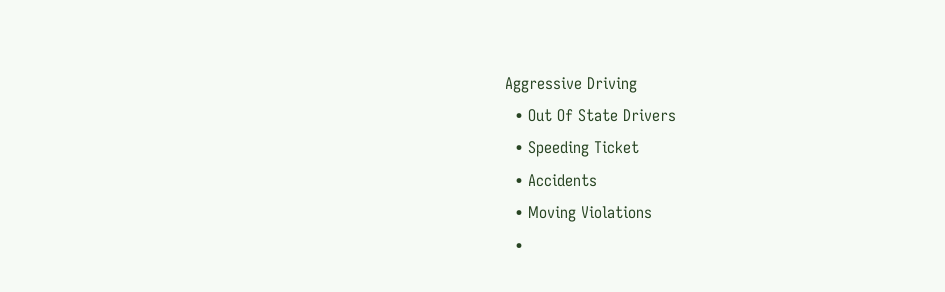Aggressive Driving
  • Out Of State Drivers
  • Speeding Ticket
  • Accidents
  • Moving Violations
  •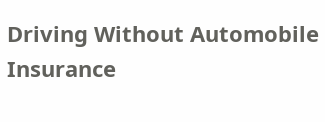Driving Without Automobile Insurance